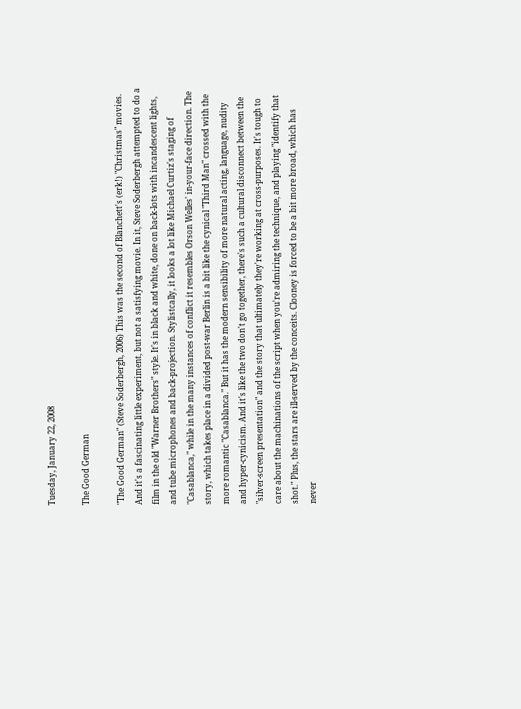Tuesday, January 22, 2008

The Good German

"The Good German" (Steve Soderbergh, 2006) This was the second of Blanchett's (erk!) "Christmas" movies. And it's a fascinating little experiment, but not a satisfying movie. In it, Steve Soderbergh attempted to do a film in the old "Warner Brothers" style. It's in black and white, done on back-lots with incandescent lights, and tube microphones and back-projection. Stylistcally, it looks a lot like Michael Curtiz's staging of "Casablanca," while in the many instances of conflict it resembles Orson Welles' in-your-face direction. The story, which takes place in a divided post-war Berlin is a bit like the cynical "Third Man" crossed with the more romantic "Casablanca." But it has the modern sensibility of more natural acting, language, nudity and hyper-cynicism. And it's like the two don't go together, there's such a cultural disconnect between the "silver-screen presentation" and the story that ultimately they're working at cross-purposes. It's tough to care about the machinations of the script when you're admiring the technique, and playing "identify that shot." Plus, the stars are ill-served by the conceits. Clooney is forced to be a bit more broad, which has never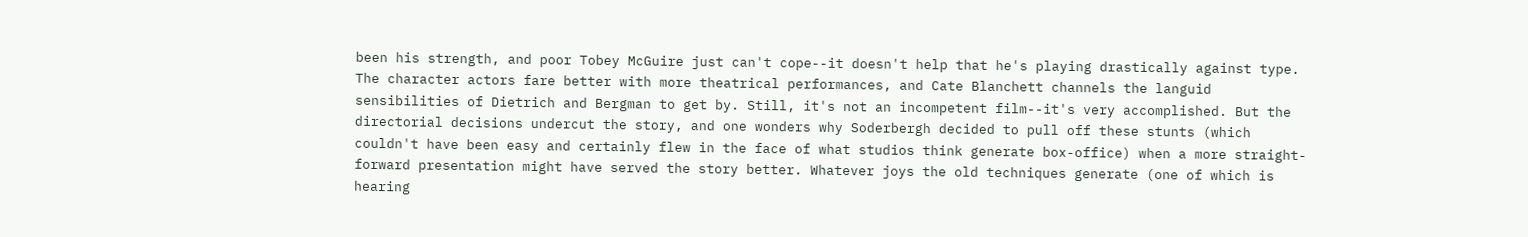been his strength, and poor Tobey McGuire just can't cope--it doesn't help that he's playing drastically against type. The character actors fare better with more theatrical performances, and Cate Blanchett channels the languid sensibilities of Dietrich and Bergman to get by. Still, it's not an incompetent film--it's very accomplished. But the directorial decisions undercut the story, and one wonders why Soderbergh decided to pull off these stunts (which couldn't have been easy and certainly flew in the face of what studios think generate box-office) when a more straight-forward presentation might have served the story better. Whatever joys the old techniques generate (one of which is hearing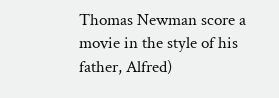Thomas Newman score a movie in the style of his father, Alfred)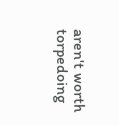aren't worth torpedoing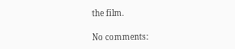the film.

No comments: